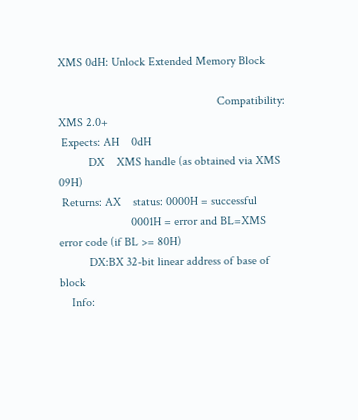XMS 0dH: Unlock Extended Memory Block

                                                     Compatibility: XMS 2.0+
 Expects: AH    0dH
          DX    XMS handle (as obtained via XMS 09H)
 Returns: AX    status: 0000H = successful
                        0001H = error and BL=XMS error code (if BL >= 80H)
          DX:BX 32-bit linear address of base of block
    Info: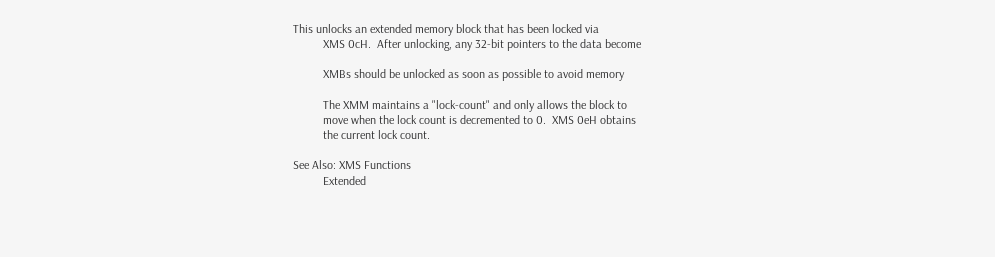This unlocks an extended memory block that has been locked via
          XMS 0cH.  After unlocking, any 32-bit pointers to the data become

          XMBs should be unlocked as soon as possible to avoid memory

          The XMM maintains a "lock-count" and only allows the block to
          move when the lock count is decremented to 0.  XMS 0eH obtains
          the current lock count.

See Also: XMS Functions
          Extended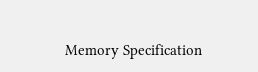Memory Specification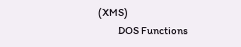(XMS)
          DOS Functions